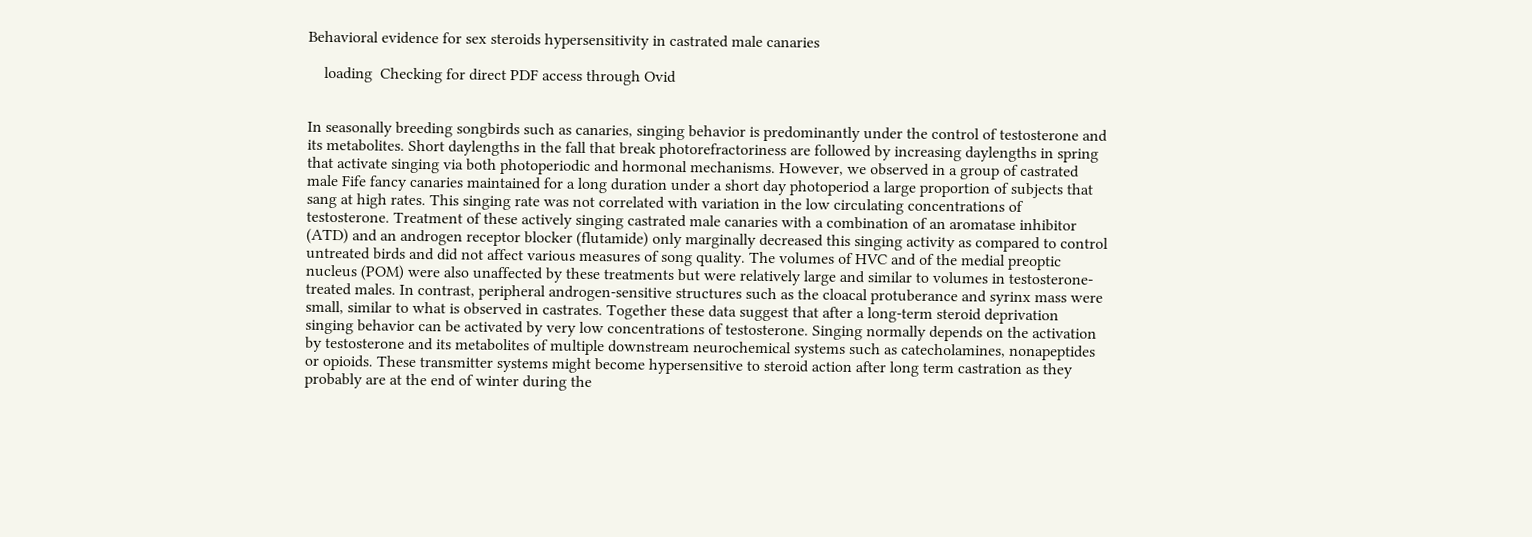Behavioral evidence for sex steroids hypersensitivity in castrated male canaries

    loading  Checking for direct PDF access through Ovid


In seasonally breeding songbirds such as canaries, singing behavior is predominantly under the control of testosterone and its metabolites. Short daylengths in the fall that break photorefractoriness are followed by increasing daylengths in spring that activate singing via both photoperiodic and hormonal mechanisms. However, we observed in a group of castrated male Fife fancy canaries maintained for a long duration under a short day photoperiod a large proportion of subjects that sang at high rates. This singing rate was not correlated with variation in the low circulating concentrations of testosterone. Treatment of these actively singing castrated male canaries with a combination of an aromatase inhibitor (ATD) and an androgen receptor blocker (flutamide) only marginally decreased this singing activity as compared to control untreated birds and did not affect various measures of song quality. The volumes of HVC and of the medial preoptic nucleus (POM) were also unaffected by these treatments but were relatively large and similar to volumes in testosterone-treated males. In contrast, peripheral androgen-sensitive structures such as the cloacal protuberance and syrinx mass were small, similar to what is observed in castrates. Together these data suggest that after a long-term steroid deprivation singing behavior can be activated by very low concentrations of testosterone. Singing normally depends on the activation by testosterone and its metabolites of multiple downstream neurochemical systems such as catecholamines, nonapeptides or opioids. These transmitter systems might become hypersensitive to steroid action after long term castration as they probably are at the end of winter during the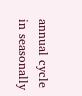annual cycle in seasonally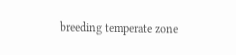breeding temperate zone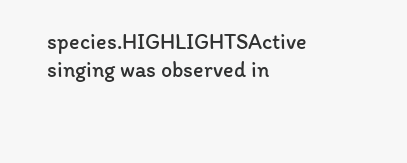species.HIGHLIGHTSActive singing was observed in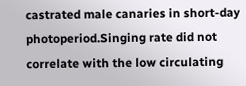castrated male canaries in short-day photoperiod.Singing rate did not correlate with the low circulating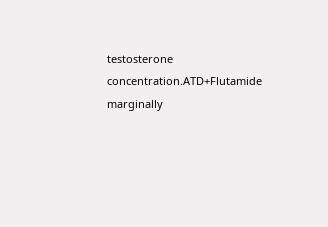testosterone concentration.ATD+Flutamide marginally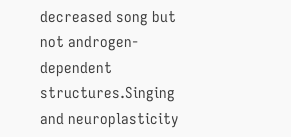decreased song but not androgen-dependent structures.Singing and neuroplasticity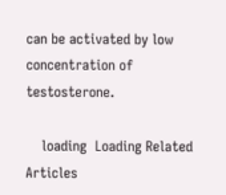can be activated by low concentration of testosterone.

    loading  Loading Related Articles